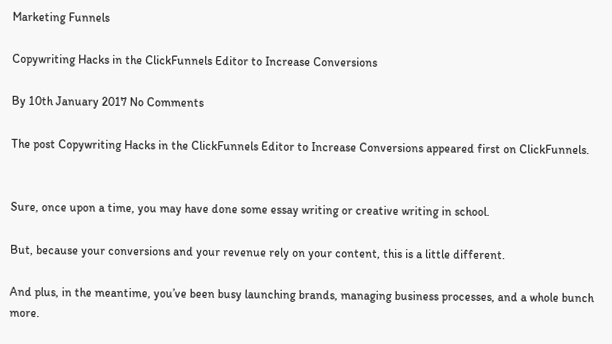Marketing Funnels

Copywriting Hacks in the ClickFunnels Editor to Increase Conversions

By 10th January 2017 No Comments

The post Copywriting Hacks in the ClickFunnels Editor to Increase Conversions appeared first on ClickFunnels.


Sure, once upon a time, you may have done some essay writing or creative writing in school.

But, because your conversions and your revenue rely on your content, this is a little different.

And plus, in the meantime, you’ve been busy launching brands, managing business processes, and a whole bunch more.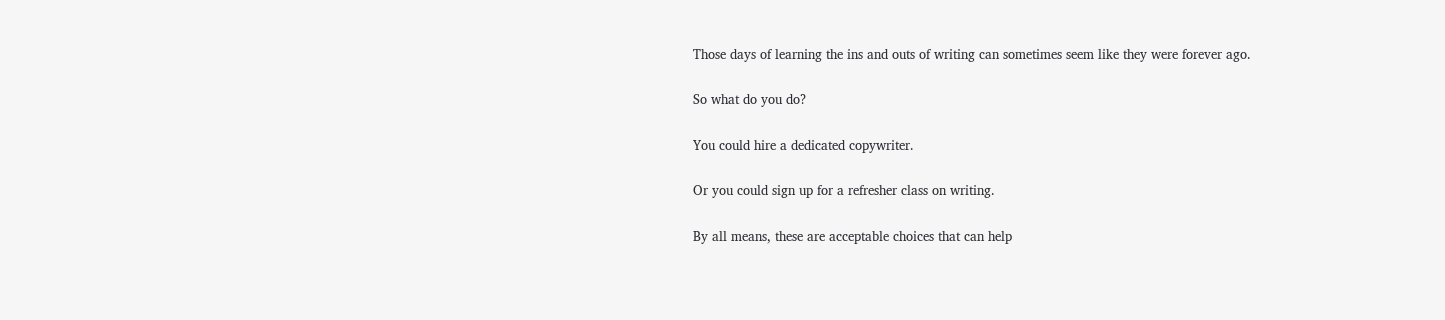Those days of learning the ins and outs of writing can sometimes seem like they were forever ago.

So what do you do?

You could hire a dedicated copywriter.

Or you could sign up for a refresher class on writing.

By all means, these are acceptable choices that can help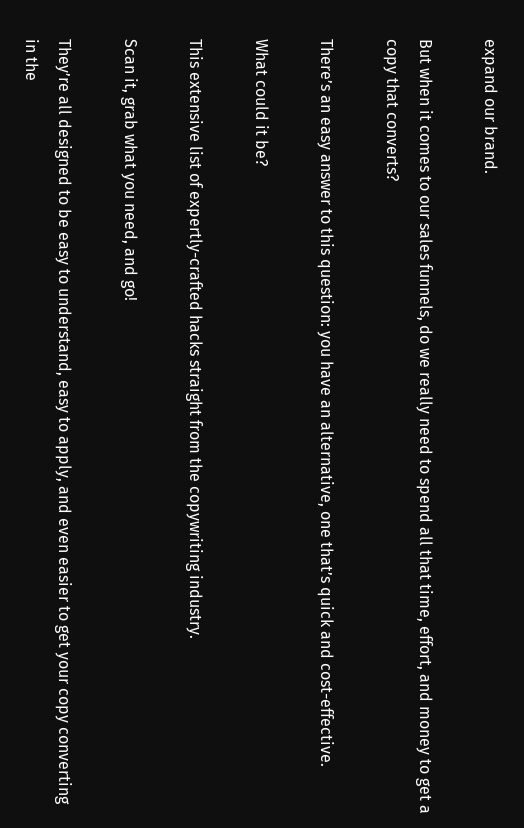expand our brand.

But when it comes to our sales funnels, do we really need to spend all that time, effort, and money to get a copy that converts?

There’s an easy answer to this question: you have an alternative, one that’s quick and cost-effective.

What could it be?

This extensive list of expertly-crafted hacks straight from the copywriting industry.

Scan it, grab what you need, and go!

They’re all designed to be easy to understand, easy to apply, and even easier to get your copy converting in the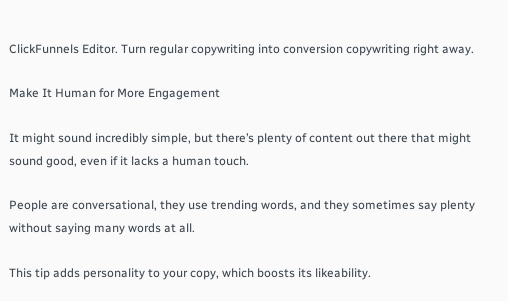ClickFunnels Editor. Turn regular copywriting into conversion copywriting right away.

Make It Human for More Engagement

It might sound incredibly simple, but there’s plenty of content out there that might sound good, even if it lacks a human touch.

People are conversational, they use trending words, and they sometimes say plenty without saying many words at all.

This tip adds personality to your copy, which boosts its likeability.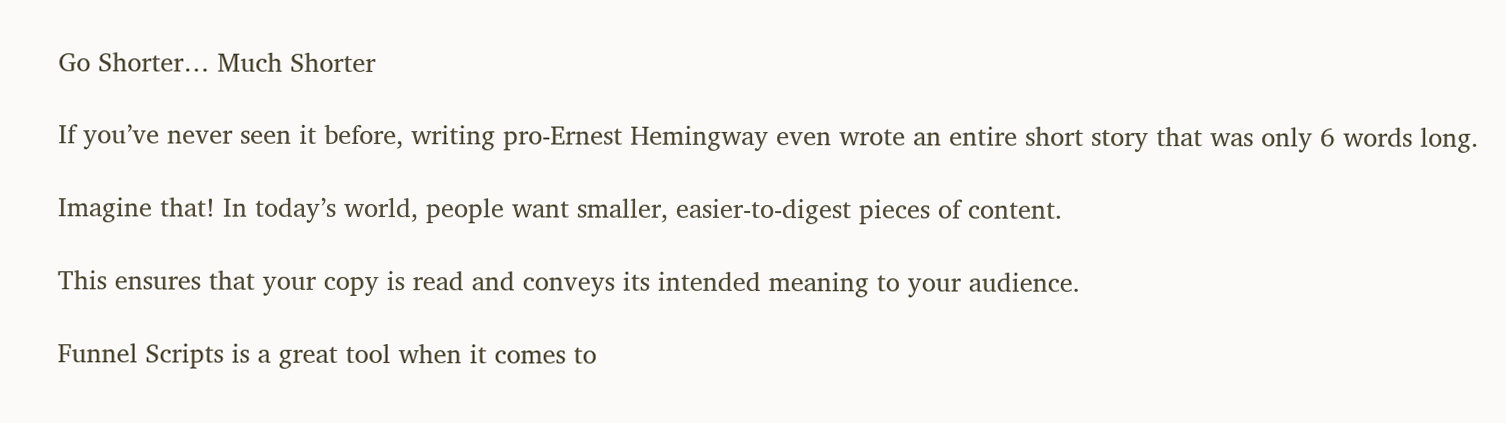Go Shorter… Much Shorter

If you’ve never seen it before, writing pro-Ernest Hemingway even wrote an entire short story that was only 6 words long.

Imagine that! In today’s world, people want smaller, easier-to-digest pieces of content.

This ensures that your copy is read and conveys its intended meaning to your audience.

Funnel Scripts is a great tool when it comes to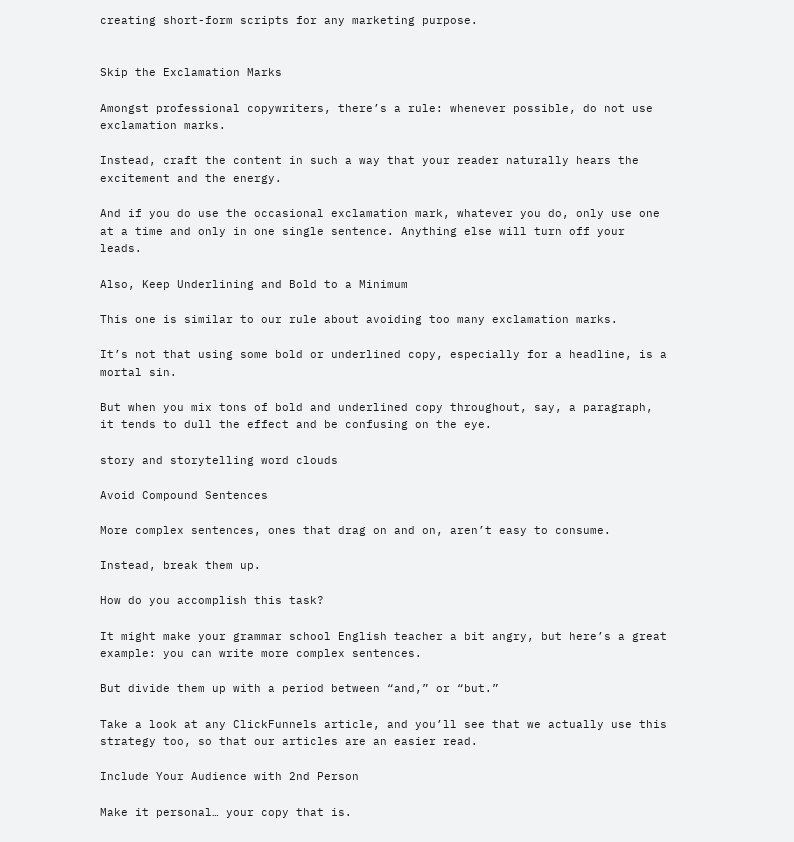creating short-form scripts for any marketing purpose.


Skip the Exclamation Marks

Amongst professional copywriters, there’s a rule: whenever possible, do not use exclamation marks.

Instead, craft the content in such a way that your reader naturally hears the excitement and the energy.

And if you do use the occasional exclamation mark, whatever you do, only use one at a time and only in one single sentence. Anything else will turn off your leads.

Also, Keep Underlining and Bold to a Minimum

This one is similar to our rule about avoiding too many exclamation marks.

It’s not that using some bold or underlined copy, especially for a headline, is a mortal sin.

But when you mix tons of bold and underlined copy throughout, say, a paragraph, it tends to dull the effect and be confusing on the eye.

story and storytelling word clouds

Avoid Compound Sentences

More complex sentences, ones that drag on and on, aren’t easy to consume.

Instead, break them up.

How do you accomplish this task?

It might make your grammar school English teacher a bit angry, but here’s a great example: you can write more complex sentences.

But divide them up with a period between “and,” or “but.”

Take a look at any ClickFunnels article, and you’ll see that we actually use this strategy too, so that our articles are an easier read.

Include Your Audience with 2nd Person

Make it personal… your copy that is.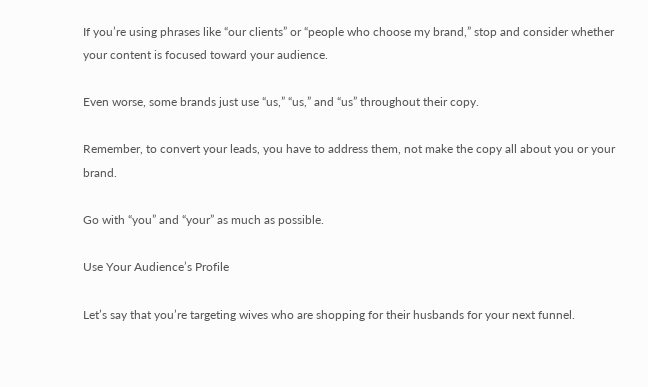If you’re using phrases like “our clients” or “people who choose my brand,” stop and consider whether your content is focused toward your audience.

Even worse, some brands just use “us,” “us,” and “us” throughout their copy.

Remember, to convert your leads, you have to address them, not make the copy all about you or your brand.

Go with “you” and “your” as much as possible.

Use Your Audience’s Profile

Let’s say that you’re targeting wives who are shopping for their husbands for your next funnel.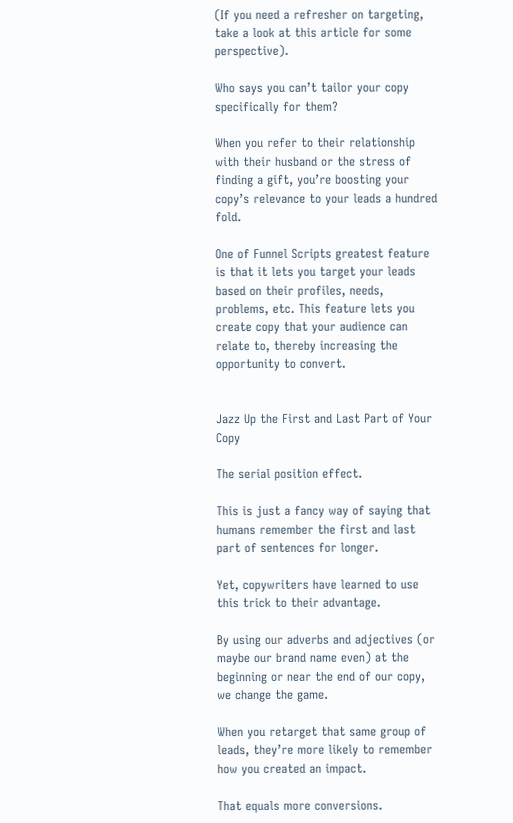(If you need a refresher on targeting, take a look at this article for some perspective).

Who says you can’t tailor your copy specifically for them?

When you refer to their relationship with their husband or the stress of finding a gift, you’re boosting your copy’s relevance to your leads a hundred fold.

One of Funnel Scripts greatest feature is that it lets you target your leads based on their profiles, needs, problems, etc. This feature lets you create copy that your audience can relate to, thereby increasing the opportunity to convert.


Jazz Up the First and Last Part of Your Copy

The serial position effect.

This is just a fancy way of saying that humans remember the first and last part of sentences for longer.

Yet, copywriters have learned to use this trick to their advantage.

By using our adverbs and adjectives (or maybe our brand name even) at the beginning or near the end of our copy, we change the game.

When you retarget that same group of leads, they’re more likely to remember how you created an impact.

That equals more conversions.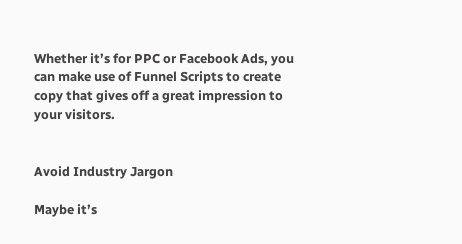Whether it’s for PPC or Facebook Ads, you can make use of Funnel Scripts to create copy that gives off a great impression to your visitors.


Avoid Industry Jargon

Maybe it’s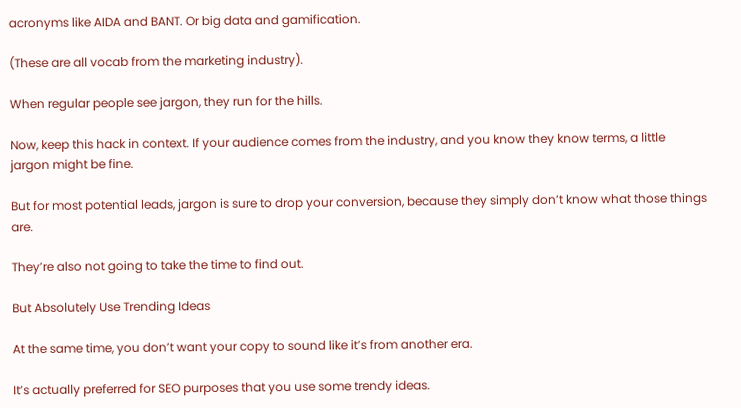acronyms like AIDA and BANT. Or big data and gamification.

(These are all vocab from the marketing industry).

When regular people see jargon, they run for the hills.

Now, keep this hack in context. If your audience comes from the industry, and you know they know terms, a little jargon might be fine.

But for most potential leads, jargon is sure to drop your conversion, because they simply don’t know what those things are.

They’re also not going to take the time to find out.

But Absolutely Use Trending Ideas

At the same time, you don’t want your copy to sound like it’s from another era.

It’s actually preferred for SEO purposes that you use some trendy ideas.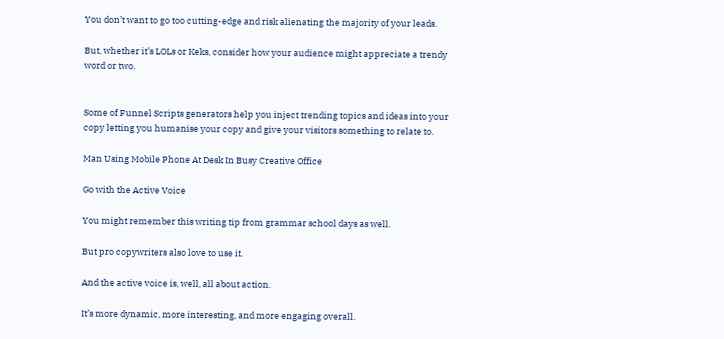You don’t want to go too cutting-edge and risk alienating the majority of your leads.

But, whether it’s LOLs or Keks, consider how your audience might appreciate a trendy word or two.


Some of Funnel Scripts generators help you inject trending topics and ideas into your copy letting you humanise your copy and give your visitors something to relate to.

Man Using Mobile Phone At Desk In Busy Creative Office

Go with the Active Voice

You might remember this writing tip from grammar school days as well.

But pro copywriters also love to use it.

And the active voice is, well, all about action.

It’s more dynamic, more interesting, and more engaging overall.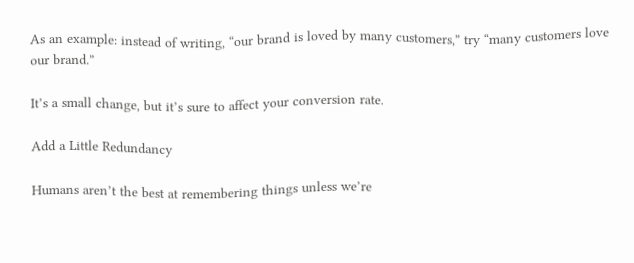As an example: instead of writing, “our brand is loved by many customers,” try “many customers love our brand.”

It’s a small change, but it’s sure to affect your conversion rate.

Add a Little Redundancy

Humans aren’t the best at remembering things unless we’re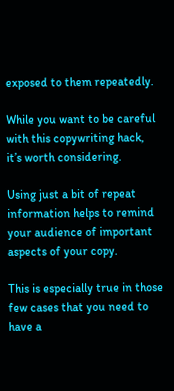exposed to them repeatedly.

While you want to be careful with this copywriting hack, it’s worth considering.

Using just a bit of repeat information helps to remind your audience of important aspects of your copy.

This is especially true in those few cases that you need to have a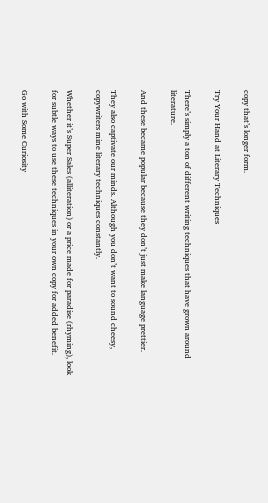copy that’s longer form.

Try Your Hand at Literary Techniques

There’s simply a ton of different writing techniques that have grown around literature.

And these became popular because they don’t just make language prettier.

They also captivate our minds. Although you don’t want to sound cheesy, copywriters mine literary techniques constantly.

Whether it’s Super Sales (alliteration) or a price made for paradise (rhyming), look for subtle ways to use these techniques in your own copy for added benefit.

Go with Some Curiosity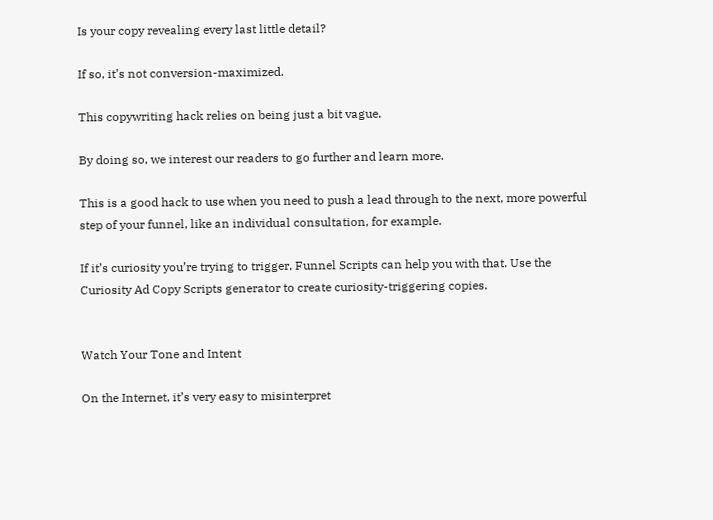Is your copy revealing every last little detail?

If so, it’s not conversion-maximized.

This copywriting hack relies on being just a bit vague.

By doing so, we interest our readers to go further and learn more.

This is a good hack to use when you need to push a lead through to the next, more powerful step of your funnel, like an individual consultation, for example.

If it’s curiosity you’re trying to trigger, Funnel Scripts can help you with that. Use the Curiosity Ad Copy Scripts generator to create curiosity-triggering copies.


Watch Your Tone and Intent

On the Internet, it’s very easy to misinterpret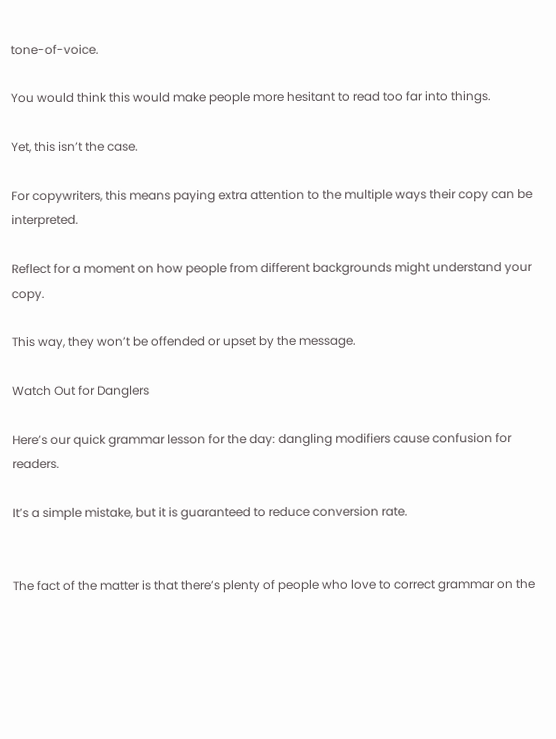tone-of-voice.

You would think this would make people more hesitant to read too far into things.

Yet, this isn’t the case.

For copywriters, this means paying extra attention to the multiple ways their copy can be interpreted.

Reflect for a moment on how people from different backgrounds might understand your copy.

This way, they won’t be offended or upset by the message.

Watch Out for Danglers

Here’s our quick grammar lesson for the day: dangling modifiers cause confusion for readers.

It’s a simple mistake, but it is guaranteed to reduce conversion rate.


The fact of the matter is that there’s plenty of people who love to correct grammar on the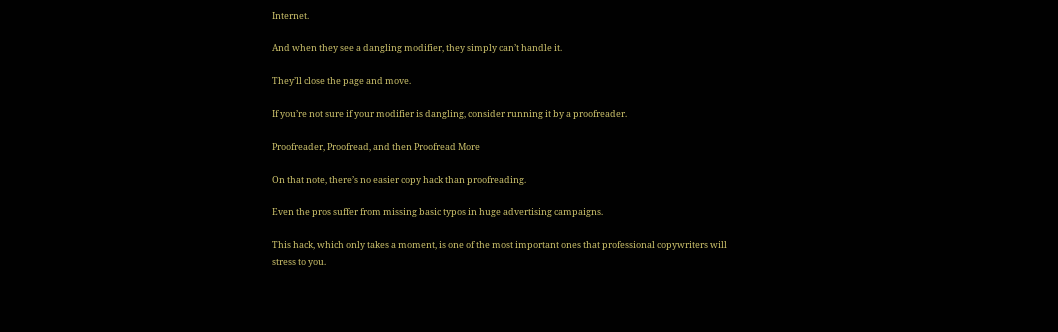Internet.

And when they see a dangling modifier, they simply can’t handle it.

They’ll close the page and move.

If you’re not sure if your modifier is dangling, consider running it by a proofreader.

Proofreader, Proofread, and then Proofread More

On that note, there’s no easier copy hack than proofreading.

Even the pros suffer from missing basic typos in huge advertising campaigns.

This hack, which only takes a moment, is one of the most important ones that professional copywriters will stress to you.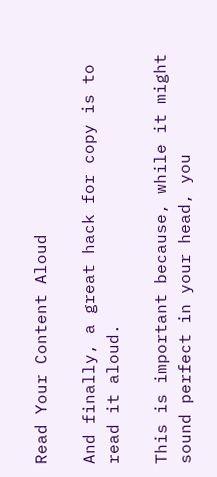Read Your Content Aloud

And finally, a great hack for copy is to read it aloud.

This is important because, while it might sound perfect in your head, you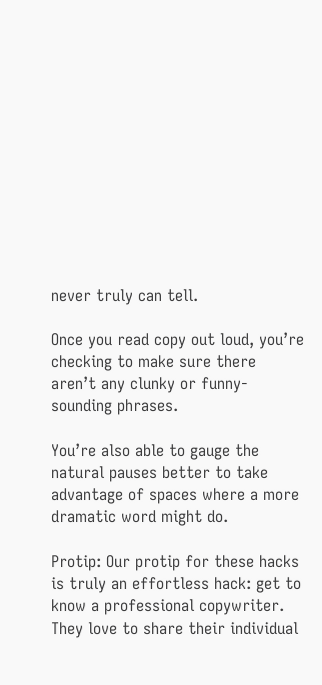never truly can tell.

Once you read copy out loud, you’re checking to make sure there aren’t any clunky or funny-sounding phrases.

You’re also able to gauge the natural pauses better to take advantage of spaces where a more dramatic word might do.

Protip: Our protip for these hacks is truly an effortless hack: get to know a professional copywriter. They love to share their individual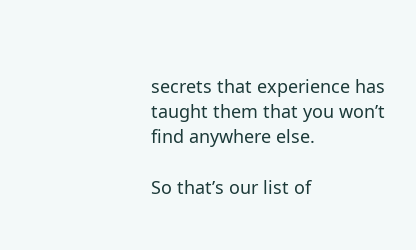secrets that experience has taught them that you won’t find anywhere else.

So that’s our list of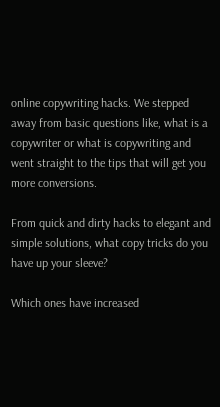online copywriting hacks. We stepped away from basic questions like, what is a copywriter or what is copywriting and went straight to the tips that will get you more conversions.

From quick and dirty hacks to elegant and simple solutions, what copy tricks do you have up your sleeve?

Which ones have increased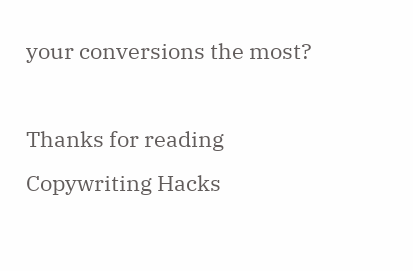your conversions the most?

Thanks for reading Copywriting Hacks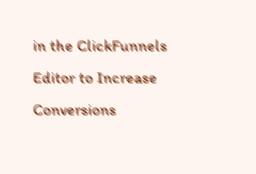in the ClickFunnels Editor to Increase Conversions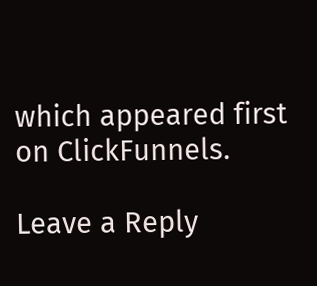which appeared first on ClickFunnels.

Leave a Reply